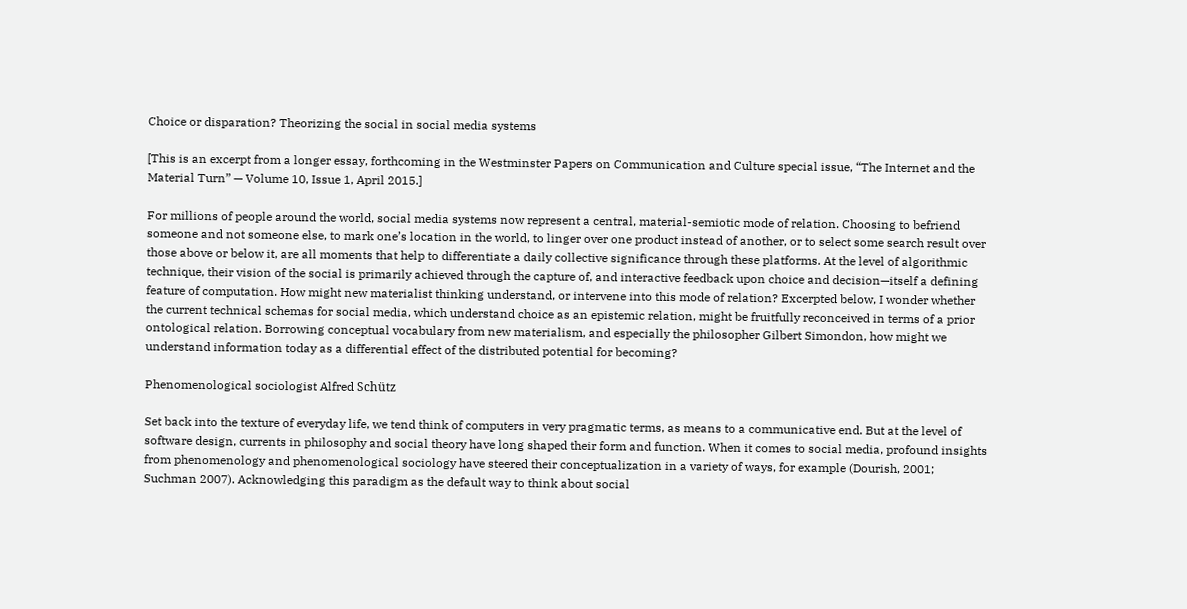Choice or disparation? Theorizing the social in social media systems

[This is an excerpt from a longer essay, forthcoming in the Westminster Papers on Communication and Culture special issue, “The Internet and the Material Turn” — Volume 10, Issue 1, April 2015.]

For millions of people around the world, social media systems now represent a central, material-semiotic mode of relation. Choosing to befriend someone and not someone else, to mark one’s location in the world, to linger over one product instead of another, or to select some search result over those above or below it, are all moments that help to differentiate a daily collective significance through these platforms. At the level of algorithmic technique, their vision of the social is primarily achieved through the capture of, and interactive feedback upon choice and decision—itself a defining feature of computation. How might new materialist thinking understand, or intervene into this mode of relation? Excerpted below, I wonder whether the current technical schemas for social media, which understand choice as an epistemic relation, might be fruitfully reconceived in terms of a prior ontological relation. Borrowing conceptual vocabulary from new materialism, and especially the philosopher Gilbert Simondon, how might we understand information today as a differential effect of the distributed potential for becoming?

Phenomenological sociologist Alfred Schütz

Set back into the texture of everyday life, we tend think of computers in very pragmatic terms, as means to a communicative end. But at the level of software design, currents in philosophy and social theory have long shaped their form and function. When it comes to social media, profound insights from phenomenology and phenomenological sociology have steered their conceptualization in a variety of ways, for example (Dourish, 2001; Suchman 2007). Acknowledging this paradigm as the default way to think about social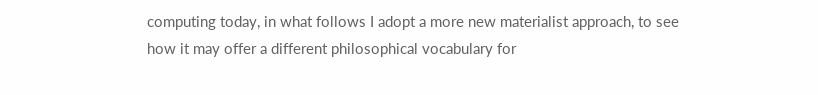computing today, in what follows I adopt a more new materialist approach, to see how it may offer a different philosophical vocabulary for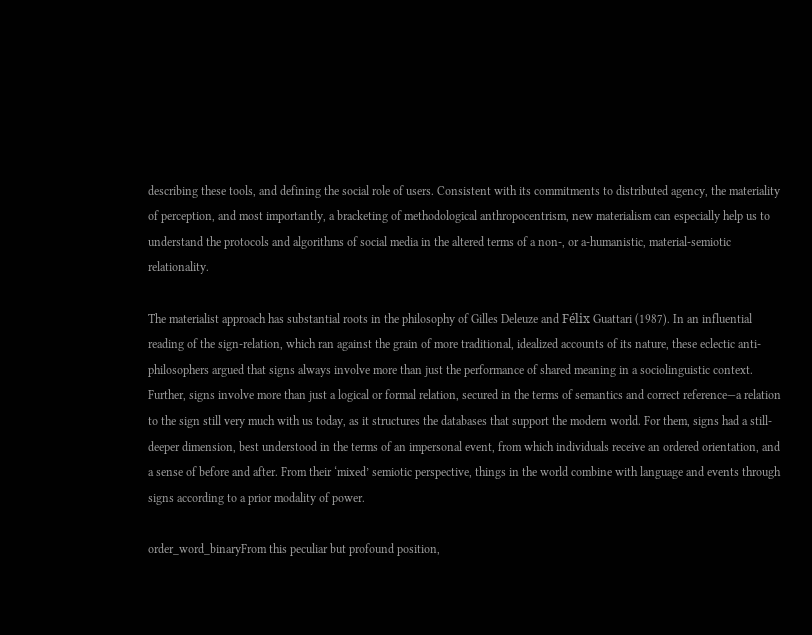describing these tools, and defining the social role of users. Consistent with its commitments to distributed agency, the materiality of perception, and most importantly, a bracketing of methodological anthropocentrism, new materialism can especially help us to understand the protocols and algorithms of social media in the altered terms of a non-, or a-humanistic, material-semiotic relationality.

The materialist approach has substantial roots in the philosophy of Gilles Deleuze and Félix Guattari (1987). In an influential reading of the sign-relation, which ran against the grain of more traditional, idealized accounts of its nature, these eclectic anti-philosophers argued that signs always involve more than just the performance of shared meaning in a sociolinguistic context. Further, signs involve more than just a logical or formal relation, secured in the terms of semantics and correct reference—a relation to the sign still very much with us today, as it structures the databases that support the modern world. For them, signs had a still-deeper dimension, best understood in the terms of an impersonal event, from which individuals receive an ordered orientation, and a sense of before and after. From their ‘mixed’ semiotic perspective, things in the world combine with language and events through signs according to a prior modality of power.

order_word_binaryFrom this peculiar but profound position,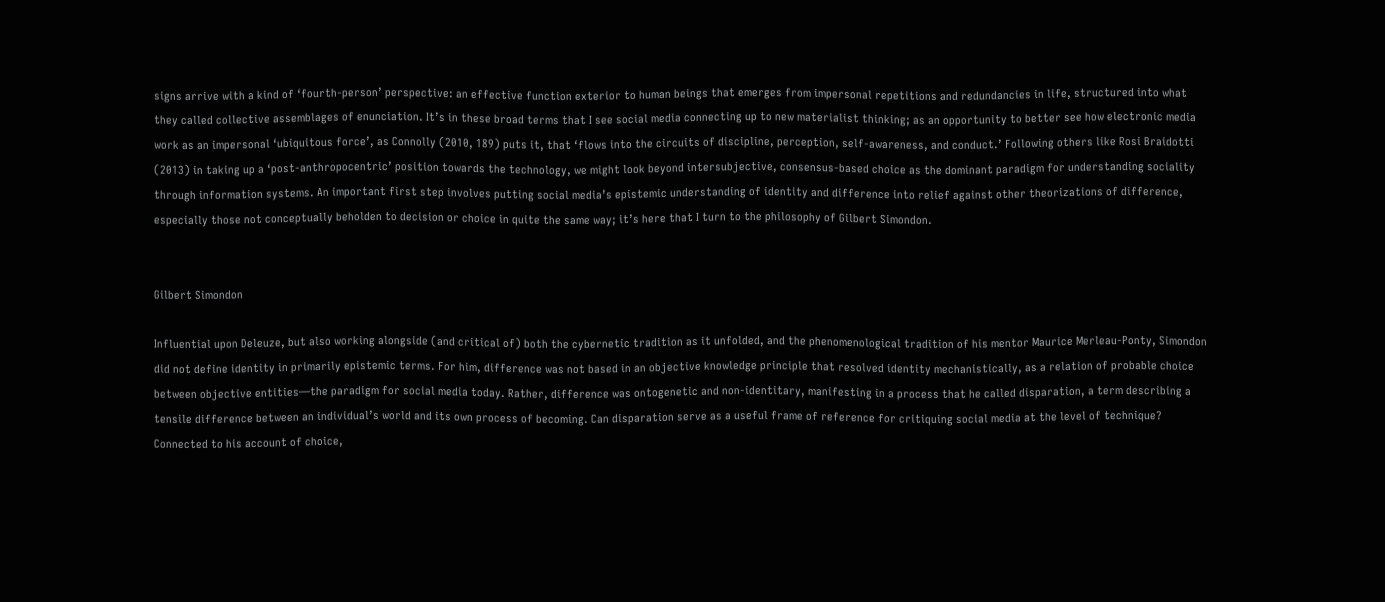signs arrive with a kind of ‘fourth-person’ perspective: an effective function exterior to human beings that emerges from impersonal repetitions and redundancies in life, structured into what they called collective assemblages of enunciation. It’s in these broad terms that I see social media connecting up to new materialist thinking; as an opportunity to better see how electronic media work as an impersonal ‘ubiquitous force’, as Connolly (2010, 189) puts it, that ‘flows into the circuits of discipline, perception, self-awareness, and conduct.’ Following others like Rosi Braidotti (2013) in taking up a ‘post-anthropocentric’ position towards the technology, we might look beyond intersubjective, consensus-based choice as the dominant paradigm for understanding sociality through information systems. An important first step involves putting social media’s epistemic understanding of identity and difference into relief against other theorizations of difference, especially those not conceptually beholden to decision or choice in quite the same way; it’s here that I turn to the philosophy of Gilbert Simondon.


Gilbert Simondon

Influential upon Deleuze, but also working alongside (and critical of) both the cybernetic tradition as it unfolded, and the phenomenological tradition of his mentor Maurice Merleau-Ponty, Simondon did not define identity in primarily epistemic terms. For him, difference was not based in an objective knowledge principle that resolved identity mechanistically, as a relation of probable choice between objective entities—the paradigm for social media today. Rather, difference was ontogenetic and non-identitary, manifesting in a process that he called disparation, a term describing a tensile difference between an individual’s world and its own process of becoming. Can disparation serve as a useful frame of reference for critiquing social media at the level of technique? Connected to his account of choice,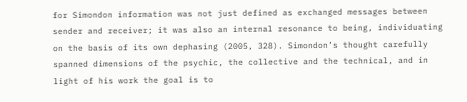for Simondon information was not just defined as exchanged messages between sender and receiver; it was also an internal resonance to being, individuating on the basis of its own dephasing (2005, 328). Simondon’s thought carefully spanned dimensions of the psychic, the collective and the technical, and in light of his work the goal is to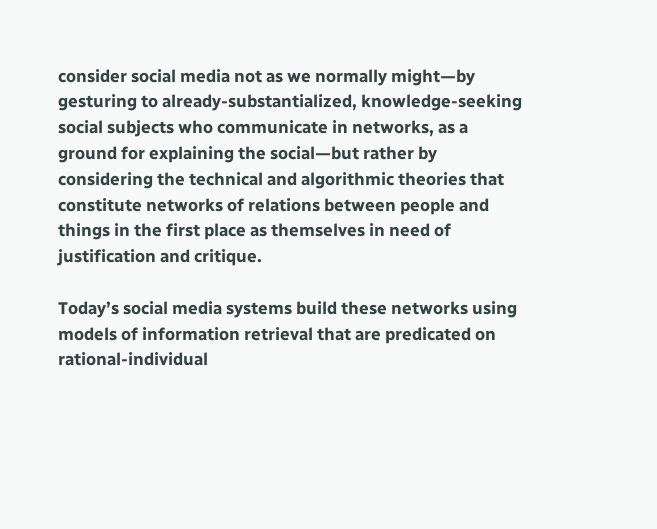consider social media not as we normally might—by gesturing to already-substantialized, knowledge-seeking social subjects who communicate in networks, as a ground for explaining the social—but rather by considering the technical and algorithmic theories that constitute networks of relations between people and things in the first place as themselves in need of justification and critique.

Today’s social media systems build these networks using models of information retrieval that are predicated on rational-individual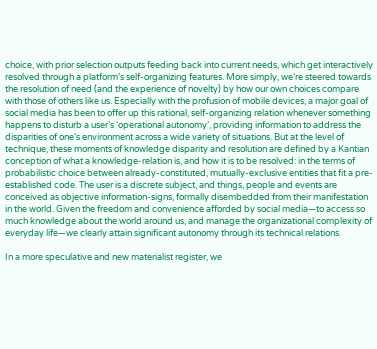choice, with prior selection outputs feeding back into current needs, which get interactively resolved through a platform’s self-organizing features. More simply, we’re steered towards the resolution of need (and the experience of novelty) by how our own choices compare with those of others like us. Especially with the profusion of mobile devices, a major goal of social media has been to offer up this rational, self-organizing relation whenever something happens to disturb a user’s ‘operational autonomy’, providing information to address the disparities of one’s environment across a wide variety of situations. But at the level of technique, these moments of knowledge disparity and resolution are defined by a Kantian conception of what a knowledge-relation is, and how it is to be resolved: in the terms of probabilistic choice between already-constituted, mutually-exclusive entities that fit a pre-established code. The user is a discrete subject, and things, people and events are conceived as objective information-signs, formally disembedded from their manifestation in the world. Given the freedom and convenience afforded by social media—to access so much knowledge about the world around us, and manage the organizational complexity of everyday life—we clearly attain significant autonomy through its technical relations.

In a more speculative and new materialist register, we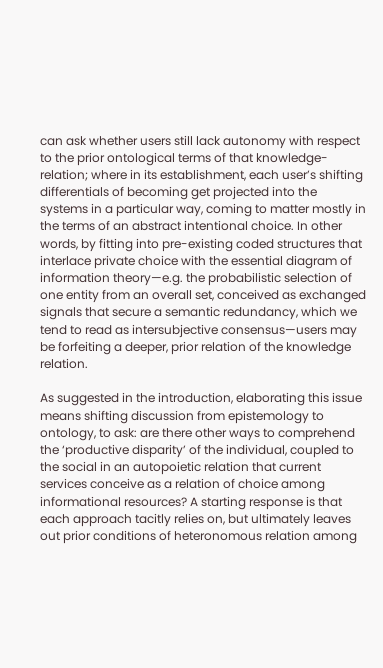can ask whether users still lack autonomy with respect to the prior ontological terms of that knowledge-relation; where in its establishment, each user’s shifting differentials of becoming get projected into the systems in a particular way, coming to matter mostly in the terms of an abstract intentional choice. In other words, by fitting into pre-existing coded structures that interlace private choice with the essential diagram of information theory—e.g. the probabilistic selection of one entity from an overall set, conceived as exchanged signals that secure a semantic redundancy, which we tend to read as intersubjective consensus—users may be forfeiting a deeper, prior relation of the knowledge relation.

As suggested in the introduction, elaborating this issue means shifting discussion from epistemology to ontology, to ask: are there other ways to comprehend the ‘productive disparity’ of the individual, coupled to the social in an autopoietic relation that current services conceive as a relation of choice among informational resources? A starting response is that each approach tacitly relies on, but ultimately leaves out prior conditions of heteronomous relation among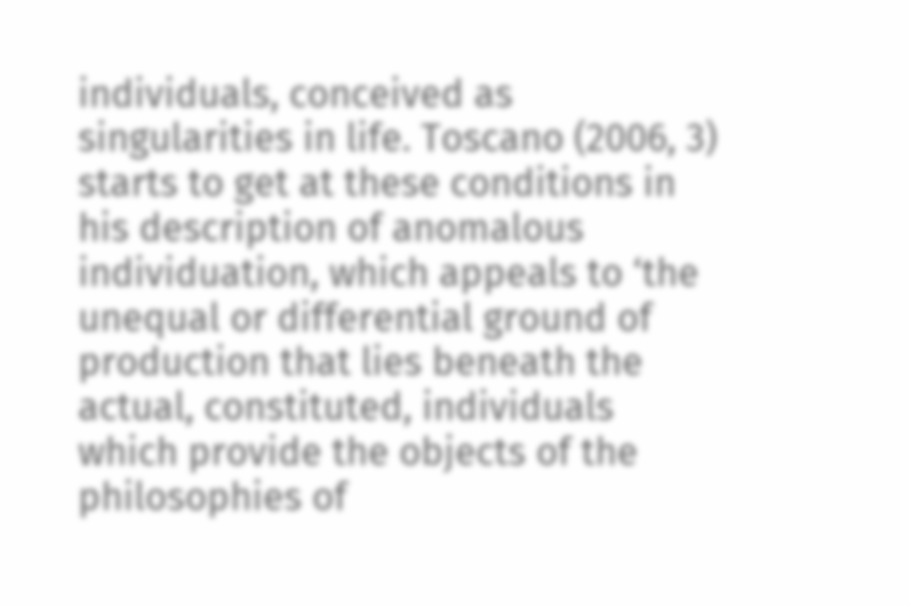individuals, conceived as singularities in life. Toscano (2006, 3) starts to get at these conditions in his description of anomalous individuation, which appeals to ‘the unequal or differential ground of production that lies beneath the actual, constituted, individuals which provide the objects of the philosophies of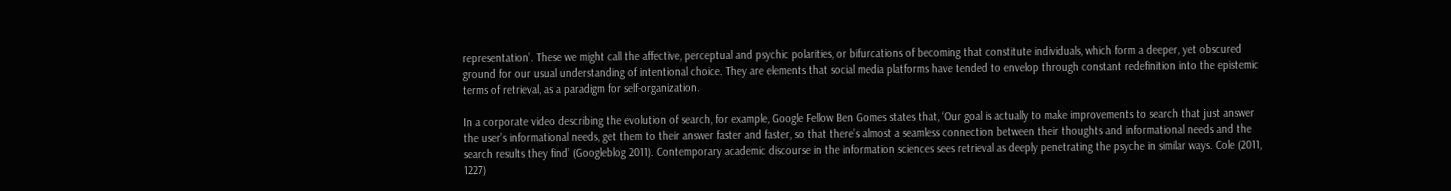representation’. These we might call the affective, perceptual and psychic polarities, or bifurcations of becoming that constitute individuals, which form a deeper, yet obscured ground for our usual understanding of intentional choice. They are elements that social media platforms have tended to envelop through constant redefinition into the epistemic terms of retrieval, as a paradigm for self-organization.

In a corporate video describing the evolution of search, for example, Google Fellow Ben Gomes states that, ‘Our goal is actually to make improvements to search that just answer the user’s informational needs, get them to their answer faster and faster, so that there’s almost a seamless connection between their thoughts and informational needs and the search results they find’ (Googleblog 2011). Contemporary academic discourse in the information sciences sees retrieval as deeply penetrating the psyche in similar ways. Cole (2011, 1227)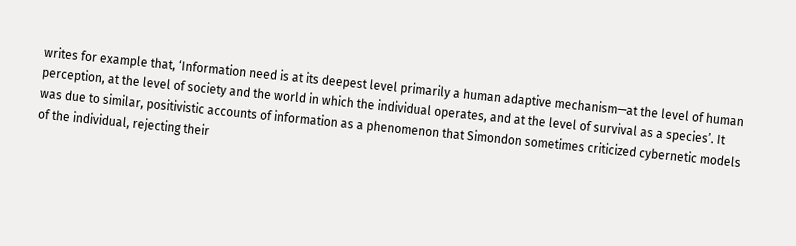writes for example that, ‘Information need is at its deepest level primarily a human adaptive mechanism—at the level of human perception, at the level of society and the world in which the individual operates, and at the level of survival as a species’. It was due to similar, positivistic accounts of information as a phenomenon that Simondon sometimes criticized cybernetic models of the individual, rejecting their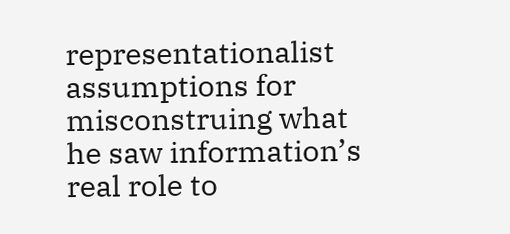representationalist assumptions for misconstruing what he saw information’s real role to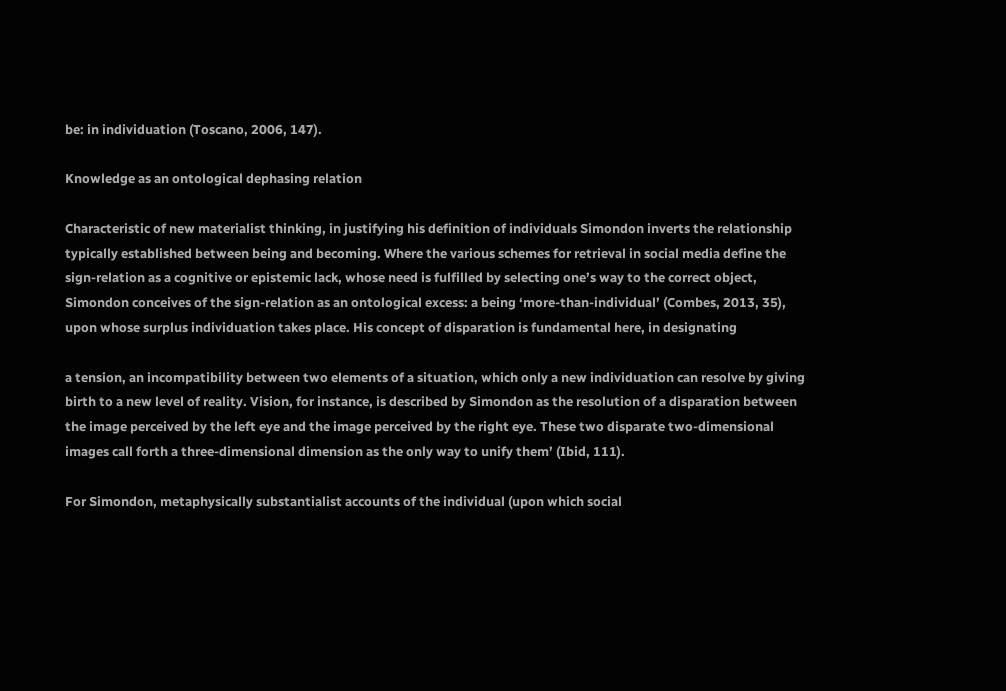be: in individuation (Toscano, 2006, 147).

Knowledge as an ontological dephasing relation

Characteristic of new materialist thinking, in justifying his definition of individuals Simondon inverts the relationship typically established between being and becoming. Where the various schemes for retrieval in social media define the sign-relation as a cognitive or epistemic lack, whose need is fulfilled by selecting one’s way to the correct object, Simondon conceives of the sign-relation as an ontological excess: a being ‘more-than-individual’ (Combes, 2013, 35), upon whose surplus individuation takes place. His concept of disparation is fundamental here, in designating

a tension, an incompatibility between two elements of a situation, which only a new individuation can resolve by giving birth to a new level of reality. Vision, for instance, is described by Simondon as the resolution of a disparation between the image perceived by the left eye and the image perceived by the right eye. These two disparate two-dimensional images call forth a three-dimensional dimension as the only way to unify them’ (Ibid, 111).

For Simondon, metaphysically substantialist accounts of the individual (upon which social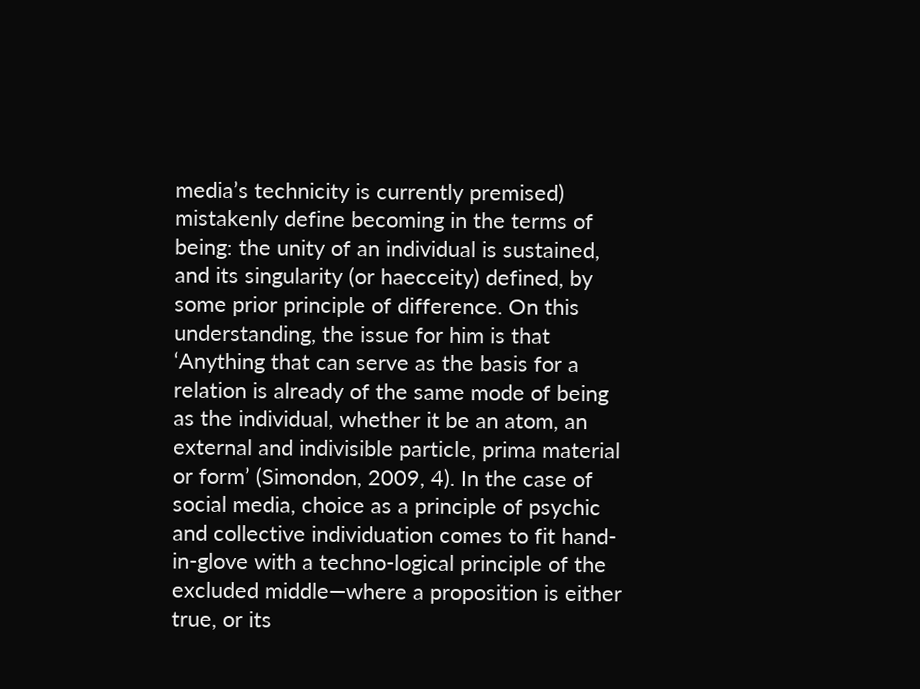media’s technicity is currently premised) mistakenly define becoming in the terms of being: the unity of an individual is sustained, and its singularity (or haecceity) defined, by some prior principle of difference. On this understanding, the issue for him is that ‘Anything that can serve as the basis for a relation is already of the same mode of being as the individual, whether it be an atom, an external and indivisible particle, prima material or form’ (Simondon, 2009, 4). In the case of social media, choice as a principle of psychic and collective individuation comes to fit hand-in-glove with a techno-logical principle of the excluded middle—where a proposition is either true, or its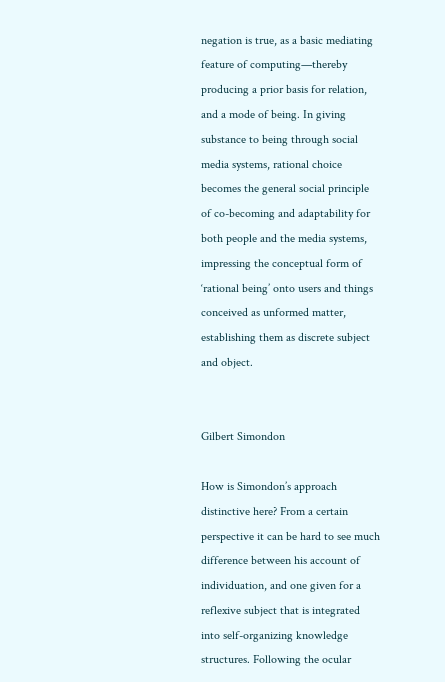negation is true, as a basic mediating feature of computing—thereby producing a prior basis for relation, and a mode of being. In giving substance to being through social media systems, rational choice becomes the general social principle of co-becoming and adaptability for both people and the media systems, impressing the conceptual form of ‘rational being’ onto users and things conceived as unformed matter, establishing them as discrete subject and object.


Gilbert Simondon

How is Simondon’s approach distinctive here? From a certain perspective it can be hard to see much difference between his account of individuation, and one given for a reflexive subject that is integrated into self-organizing knowledge structures. Following the ocular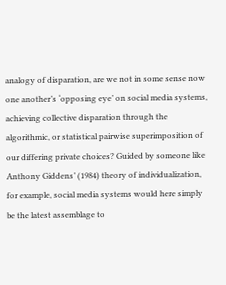analogy of disparation, are we not in some sense now one another’s ‘opposing eye’ on social media systems, achieving collective disparation through the algorithmic, or statistical pairwise superimposition of our differing private choices? Guided by someone like Anthony Giddens’ (1984) theory of individualization, for example, social media systems would here simply be the latest assemblage to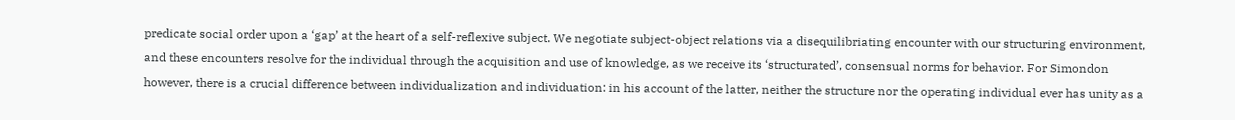predicate social order upon a ‘gap’ at the heart of a self-reflexive subject. We negotiate subject-object relations via a disequilibriating encounter with our structuring environment, and these encounters resolve for the individual through the acquisition and use of knowledge, as we receive its ‘structurated’, consensual norms for behavior. For Simondon however, there is a crucial difference between individualization and individuation: in his account of the latter, neither the structure nor the operating individual ever has unity as a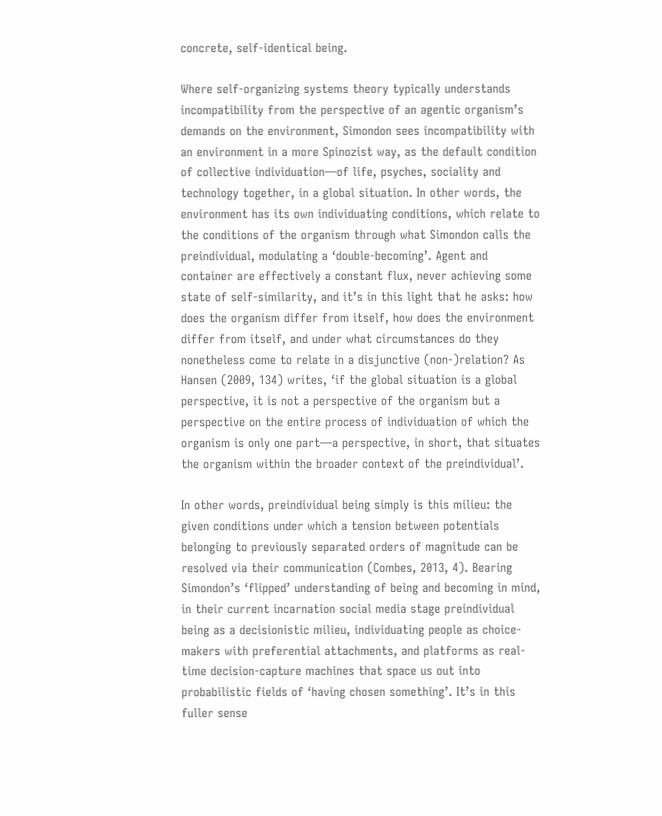concrete, self-identical being.

Where self-organizing systems theory typically understands incompatibility from the perspective of an agentic organism’s demands on the environment, Simondon sees incompatibility with an environment in a more Spinozist way, as the default condition of collective individuation—of life, psyches, sociality and technology together, in a global situation. In other words, the environment has its own individuating conditions, which relate to the conditions of the organism through what Simondon calls the preindividual, modulating a ‘double-becoming’. Agent and container are effectively a constant flux, never achieving some state of self-similarity, and it’s in this light that he asks: how does the organism differ from itself, how does the environment differ from itself, and under what circumstances do they nonetheless come to relate in a disjunctive (non-)relation? As Hansen (2009, 134) writes, ‘if the global situation is a global perspective, it is not a perspective of the organism but a perspective on the entire process of individuation of which the organism is only one part—a perspective, in short, that situates the organism within the broader context of the preindividual’.

In other words, preindividual being simply is this milieu: the given conditions under which a tension between potentials belonging to previously separated orders of magnitude can be resolved via their communication (Combes, 2013, 4). Bearing Simondon’s ‘flipped’ understanding of being and becoming in mind, in their current incarnation social media stage preindividual being as a decisionistic milieu, individuating people as choice-makers with preferential attachments, and platforms as real-time decision-capture machines that space us out into probabilistic fields of ‘having chosen something’. It’s in this fuller sense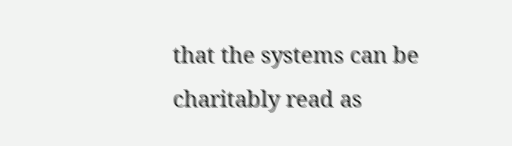that the systems can be charitably read as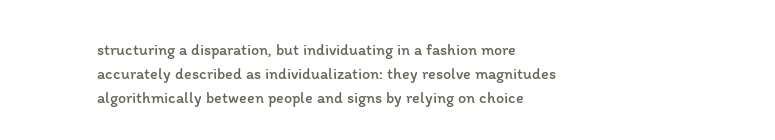structuring a disparation, but individuating in a fashion more accurately described as individualization: they resolve magnitudes algorithmically between people and signs by relying on choice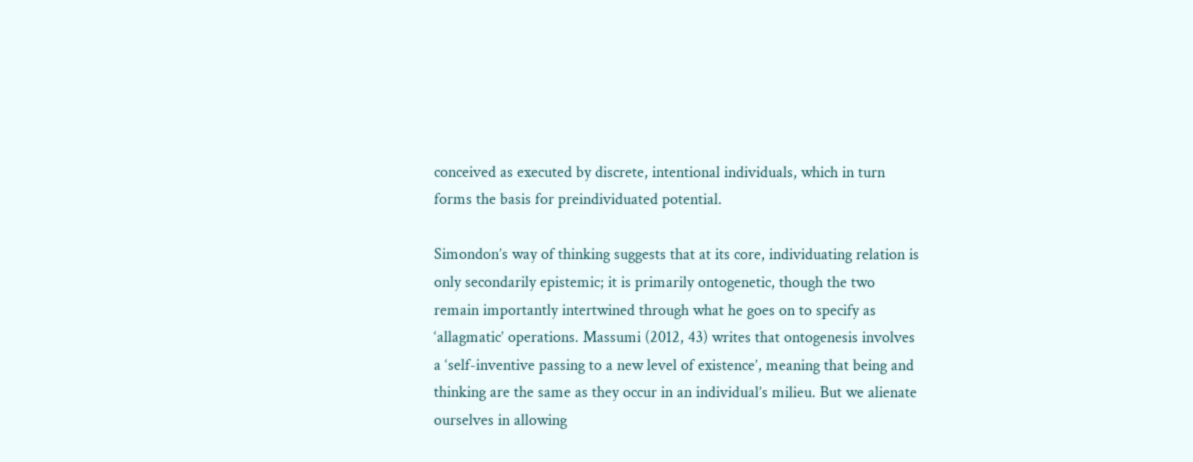conceived as executed by discrete, intentional individuals, which in turn forms the basis for preindividuated potential.

Simondon’s way of thinking suggests that at its core, individuating relation is only secondarily epistemic; it is primarily ontogenetic, though the two remain importantly intertwined through what he goes on to specify as ‘allagmatic’ operations. Massumi (2012, 43) writes that ontogenesis involves a ‘self-inventive passing to a new level of existence’, meaning that being and thinking are the same as they occur in an individual’s milieu. But we alienate ourselves in allowing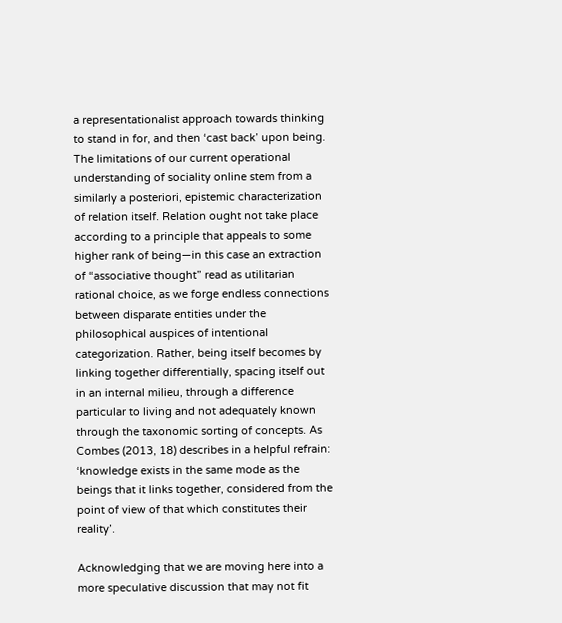a representationalist approach towards thinking to stand in for, and then ‘cast back’ upon being. The limitations of our current operational understanding of sociality online stem from a similarly a posteriori, epistemic characterization of relation itself. Relation ought not take place according to a principle that appeals to some higher rank of being—in this case an extraction of “associative thought” read as utilitarian rational choice, as we forge endless connections between disparate entities under the philosophical auspices of intentional categorization. Rather, being itself becomes by linking together differentially, spacing itself out in an internal milieu, through a difference particular to living and not adequately known through the taxonomic sorting of concepts. As Combes (2013, 18) describes in a helpful refrain: ‘knowledge exists in the same mode as the beings that it links together, considered from the point of view of that which constitutes their reality’.

Acknowledging that we are moving here into a more speculative discussion that may not fit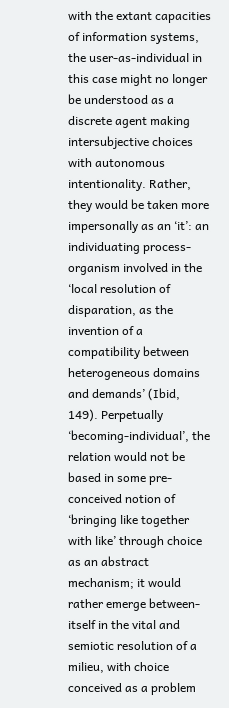with the extant capacities of information systems, the user-as-individual in this case might no longer be understood as a discrete agent making intersubjective choices with autonomous intentionality. Rather, they would be taken more impersonally as an ‘it’: an individuating process-organism involved in the ‘local resolution of disparation, as the invention of a compatibility between heterogeneous domains and demands’ (Ibid, 149). Perpetually ‘becoming-individual’, the relation would not be based in some pre-conceived notion of ‘bringing like together with like’ through choice as an abstract mechanism; it would rather emerge between-itself in the vital and semiotic resolution of a milieu, with choice conceived as a problem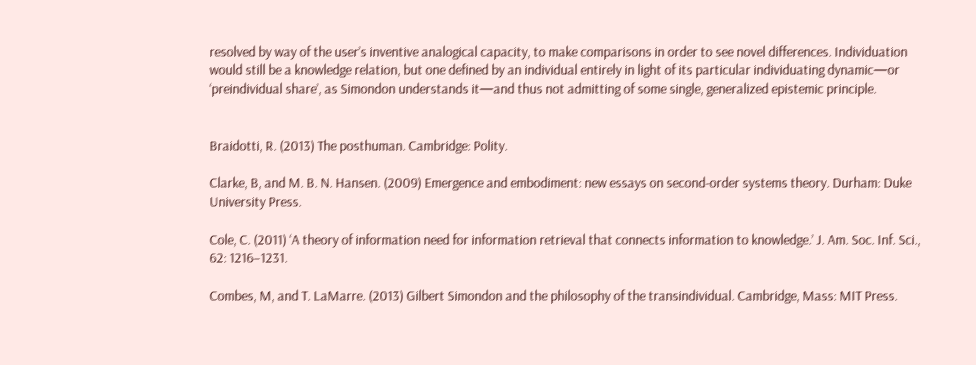resolved by way of the user’s inventive analogical capacity, to make comparisons in order to see novel differences. Individuation would still be a knowledge relation, but one defined by an individual entirely in light of its particular individuating dynamic—or ‘preindividual share’, as Simondon understands it—and thus not admitting of some single, generalized epistemic principle.


Braidotti, R. (2013) The posthuman. Cambridge: Polity.

Clarke, B, and M. B. N. Hansen. (2009) Emergence and embodiment: new essays on second-order systems theory. Durham: Duke University Press.

Cole, C. (2011) ‘A theory of information need for information retrieval that connects information to knowledge.’ J. Am. Soc. Inf. Sci., 62: 1216–1231.

Combes, M, and T. LaMarre. (2013) Gilbert Simondon and the philosophy of the transindividual. Cambridge, Mass: MIT Press.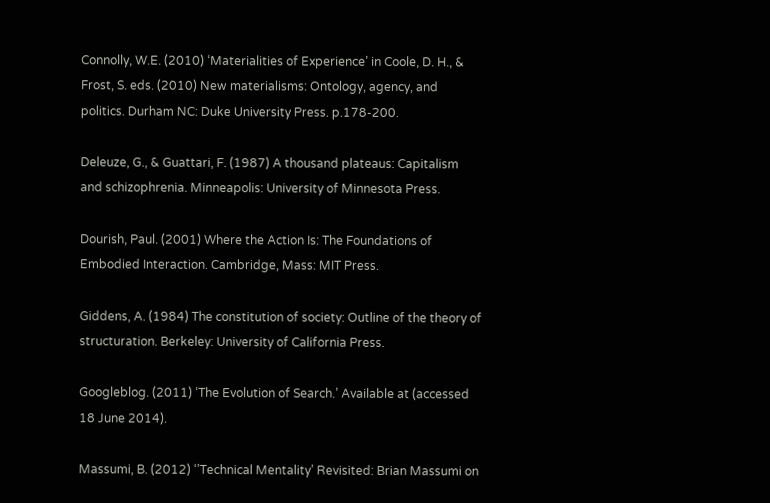Connolly, W.E. (2010) ‘Materialities of Experience’ in Coole, D. H., & Frost, S. eds. (2010) New materialisms: Ontology, agency, and politics. Durham NC: Duke University Press. p.178-200.

Deleuze, G., & Guattari, F. (1987) A thousand plateaus: Capitalism and schizophrenia. Minneapolis: University of Minnesota Press.

Dourish, Paul. (2001) Where the Action Is: The Foundations of Embodied Interaction. Cambridge, Mass: MIT Press.

Giddens, A. (1984) The constitution of society: Outline of the theory of structuration. Berkeley: University of California Press.

Googleblog. (2011) ‘The Evolution of Search.’ Available at (accessed 18 June 2014).

Massumi, B. (2012) ‘’Technical Mentality’ Revisited: Brian Massumi on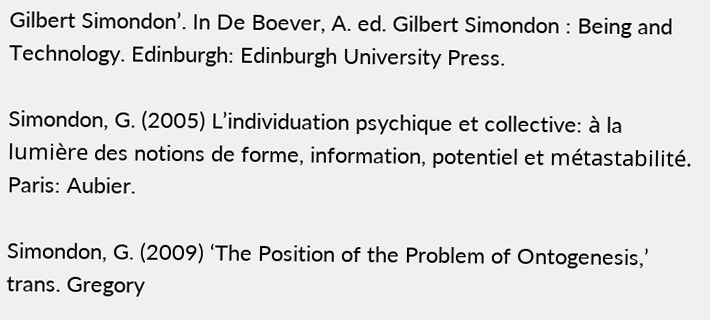Gilbert Simondon’. In De Boever, A. ed. Gilbert Simondon : Being and Technology. Edinburgh: Edinburgh University Press.

Simondon, G. (2005) L’individuation psychique et collective: à la lumière des notions de forme, information, potentiel et métastabilité. Paris: Aubier.

Simondon, G. (2009) ‘The Position of the Problem of Ontogenesis,’ trans. Gregory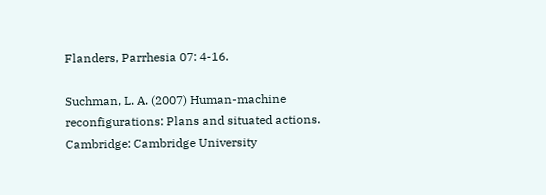Flanders, Parrhesia 07: 4-16.

Suchman, L. A. (2007) Human-machine reconfigurations: Plans and situated actions. Cambridge: Cambridge University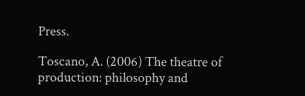Press.

Toscano, A. (2006) The theatre of production: philosophy and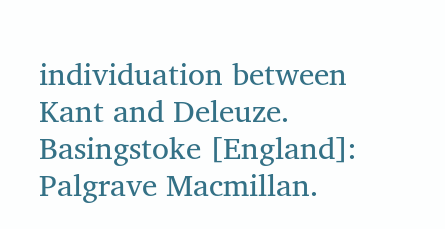individuation between Kant and Deleuze. Basingstoke [England]: Palgrave Macmillan.